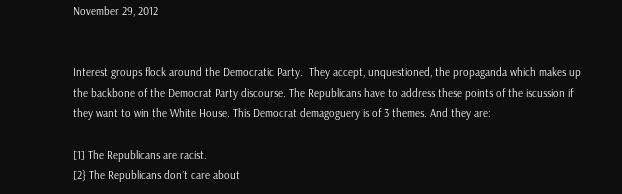November 29, 2012


Interest groups flock around the Democratic Party.  They accept, unquestioned, the propaganda which makes up the backbone of the Democrat Party discourse. The Republicans have to address these points of the iscussion if they want to win the White House. This Democrat demagoguery is of 3 themes. And they are:

[1] The Republicans are racist.
[2} The Republicans don´t care about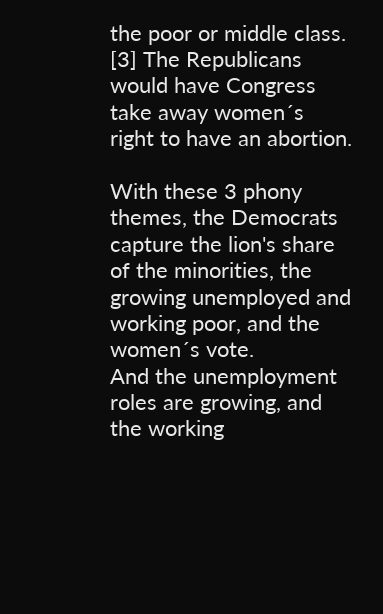the poor or middle class.
[3] The Republicans would have Congress take away women´s right to have an abortion.

With these 3 phony themes, the Democrats capture the lion's share of the minorities, the growing unemployed and working poor, and the women´s vote.
And the unemployment roles are growing, and the working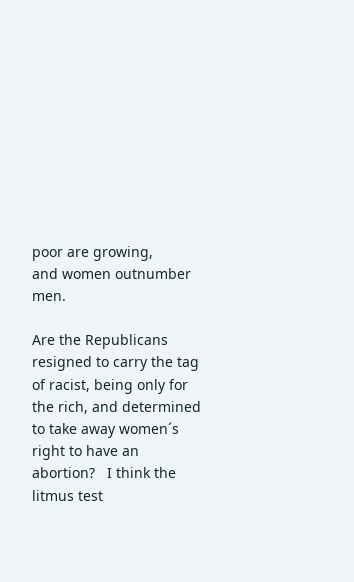poor are growing,
and women outnumber men.

Are the Republicans resigned to carry the tag of racist, being only for the rich, and determined to take away women´s right to have an abortion?   I think the litmus test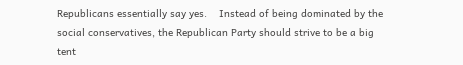Republicans essentially say yes.    Instead of being dominated by the social conservatives, the Republican Party should strive to be a big tent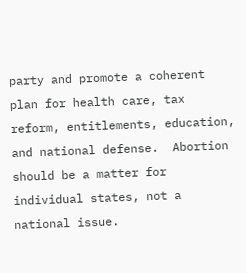party and promote a coherent plan for health care, tax reform, entitlements, education, and national defense.  Abortion should be a matter for individual states, not a national issue.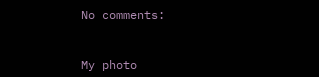No comments:


My photo